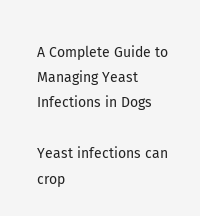A Complete Guide to Managing Yeast Infections in Dogs

Yeast infections can crop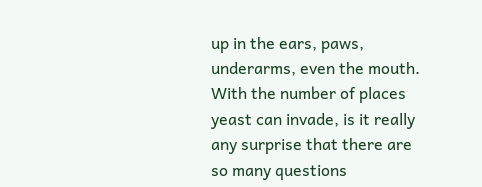up in the ears, paws, underarms, even the mouth. With the number of places yeast can invade, is it really any surprise that there are so many questions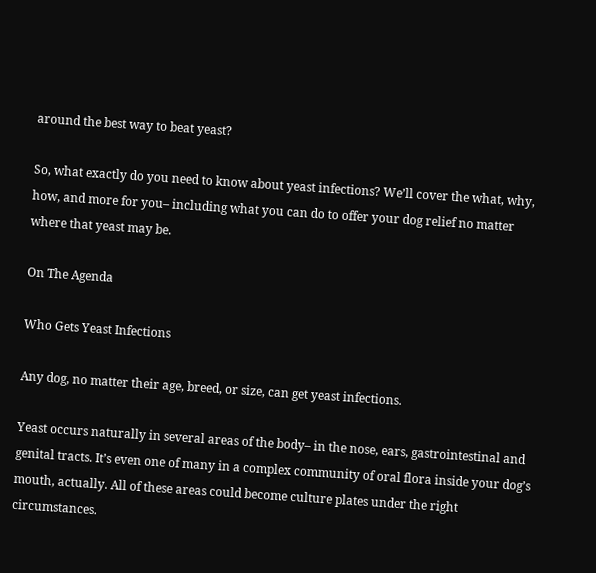around the best way to beat yeast?

So, what exactly do you need to know about yeast infections? We’ll cover the what, why, how, and more for you– including what you can do to offer your dog relief no matter where that yeast may be.

On The Agenda

Who Gets Yeast Infections

Any dog, no matter their age, breed, or size, can get yeast infections.

Yeast occurs naturally in several areas of the body– in the nose, ears, gastrointestinal and genital tracts. It’s even one of many in a complex community of oral flora inside your dog’s mouth, actually. All of these areas could become culture plates under the right circumstances.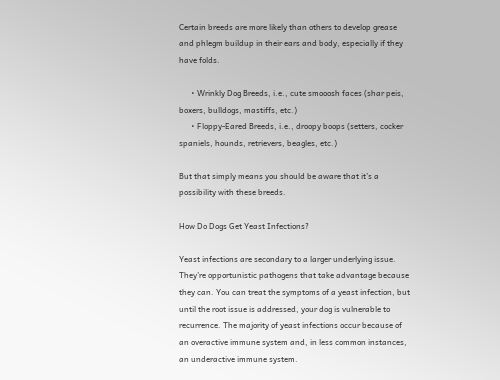Certain breeds are more likely than others to develop grease and phlegm buildup in their ears and body, especially if they have folds.

      • Wrinkly Dog Breeds, i.e., cute smooosh faces (shar peis, boxers, bulldogs, mastiffs, etc.)
      • Floppy-Eared Breeds, i.e., droopy boops (setters, cocker spaniels, hounds, retrievers, beagles, etc.)

But that simply means you should be aware that it’s a possibility with these breeds.

How Do Dogs Get Yeast Infections?

Yeast infections are secondary to a larger underlying issue. They’re opportunistic pathogens that take advantage because they can. You can treat the symptoms of a yeast infection, but until the root issue is addressed, your dog is vulnerable to recurrence. The majority of yeast infections occur because of an overactive immune system and, in less common instances, an underactive immune system.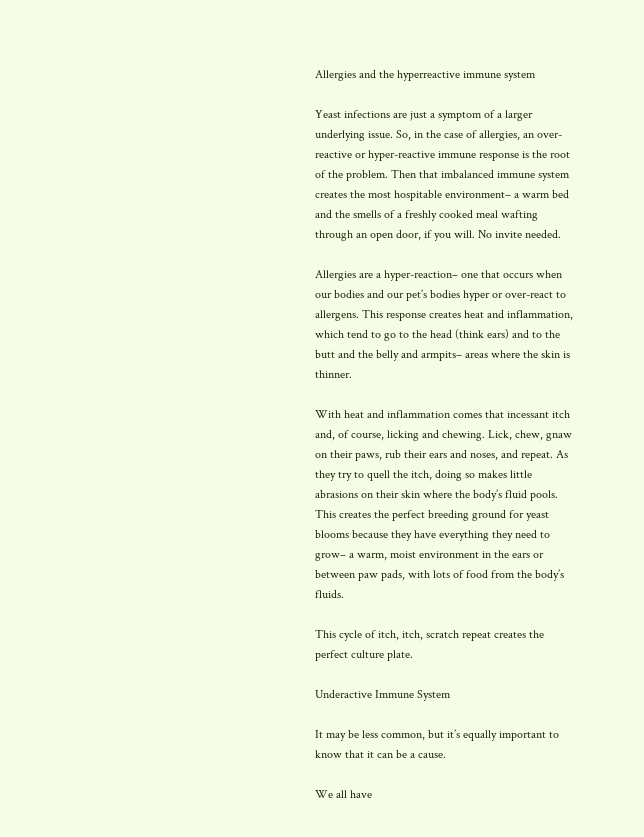Allergies and the hyperreactive immune system

Yeast infections are just a symptom of a larger underlying issue. So, in the case of allergies, an over-reactive or hyper-reactive immune response is the root of the problem. Then that imbalanced immune system creates the most hospitable environment– a warm bed and the smells of a freshly cooked meal wafting through an open door, if you will. No invite needed.

Allergies are a hyper-reaction– one that occurs when our bodies and our pet’s bodies hyper or over-react to allergens. This response creates heat and inflammation, which tend to go to the head (think ears) and to the butt and the belly and armpits– areas where the skin is thinner.

With heat and inflammation comes that incessant itch and, of course, licking and chewing. Lick, chew, gnaw on their paws, rub their ears and noses, and repeat. As they try to quell the itch, doing so makes little abrasions on their skin where the body’s fluid pools. This creates the perfect breeding ground for yeast blooms because they have everything they need to grow– a warm, moist environment in the ears or between paw pads, with lots of food from the body’s fluids.

This cycle of itch, itch, scratch repeat creates the perfect culture plate.

Underactive Immune System

It may be less common, but it’s equally important to know that it can be a cause.

We all have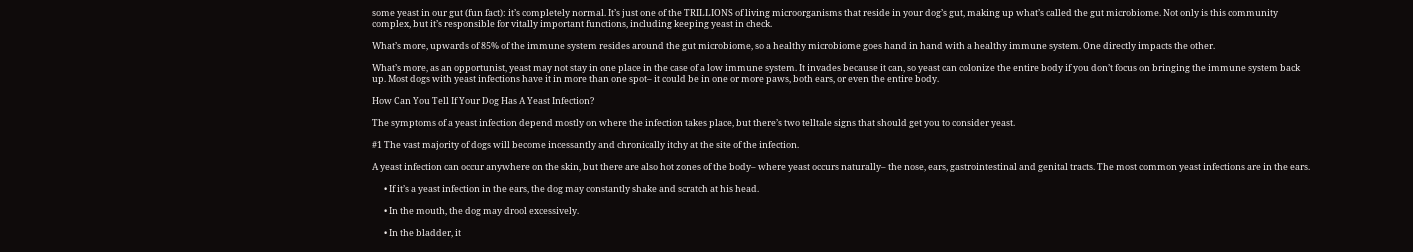some yeast in our gut (fun fact): it’s completely normal. It’s just one of the TRILLIONS of living microorganisms that reside in your dog’s gut, making up what’s called the gut microbiome. Not only is this community complex, but it’s responsible for vitally important functions, including keeping yeast in check.

What’s more, upwards of 85% of the immune system resides around the gut microbiome, so a healthy microbiome goes hand in hand with a healthy immune system. One directly impacts the other.

What’s more, as an opportunist, yeast may not stay in one place in the case of a low immune system. It invades because it can, so yeast can colonize the entire body if you don’t focus on bringing the immune system back up. Most dogs with yeast infections have it in more than one spot– it could be in one or more paws, both ears, or even the entire body.

How Can You Tell If Your Dog Has A Yeast Infection?

The symptoms of a yeast infection depend mostly on where the infection takes place, but there’s two telltale signs that should get you to consider yeast.

#1 The vast majority of dogs will become incessantly and chronically itchy at the site of the infection.

A yeast infection can occur anywhere on the skin, but there are also hot zones of the body– where yeast occurs naturally– the nose, ears, gastrointestinal and genital tracts. The most common yeast infections are in the ears.

      • If it’s a yeast infection in the ears, the dog may constantly shake and scratch at his head.

      • In the mouth, the dog may drool excessively.

      • In the bladder, it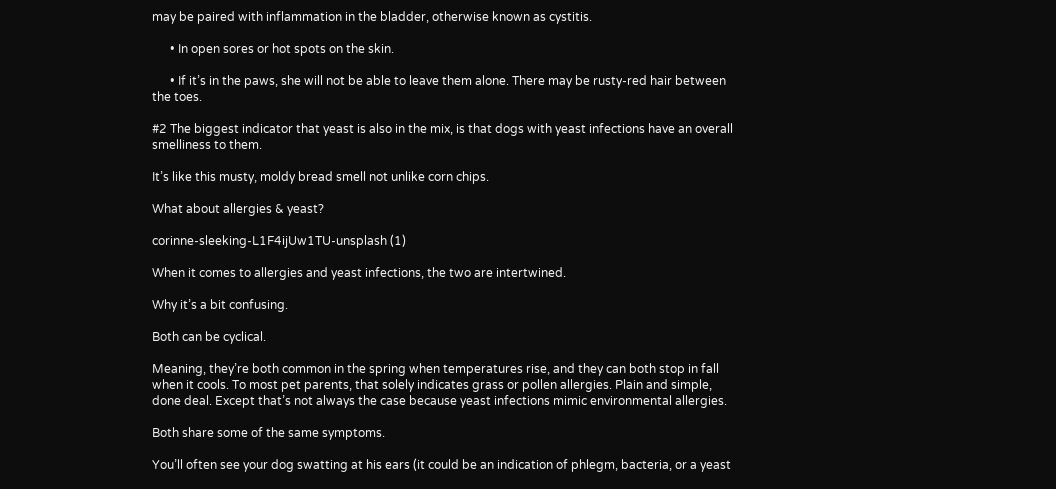may be paired with inflammation in the bladder, otherwise known as cystitis.

      • In open sores or hot spots on the skin.

      • If it’s in the paws, she will not be able to leave them alone. There may be rusty-red hair between the toes.

#2 The biggest indicator that yeast is also in the mix, is that dogs with yeast infections have an overall smelliness to them.

It’s like this musty, moldy bread smell not unlike corn chips.

What about allergies & yeast?

corinne-sleeking-L1F4ijUw1TU-unsplash (1)

When it comes to allergies and yeast infections, the two are intertwined.

Why it’s a bit confusing.

Both can be cyclical.

Meaning, they’re both common in the spring when temperatures rise, and they can both stop in fall when it cools. To most pet parents, that solely indicates grass or pollen allergies. Plain and simple, done deal. Except that’s not always the case because yeast infections mimic environmental allergies.

Both share some of the same symptoms.

You’ll often see your dog swatting at his ears (it could be an indication of phlegm, bacteria, or a yeast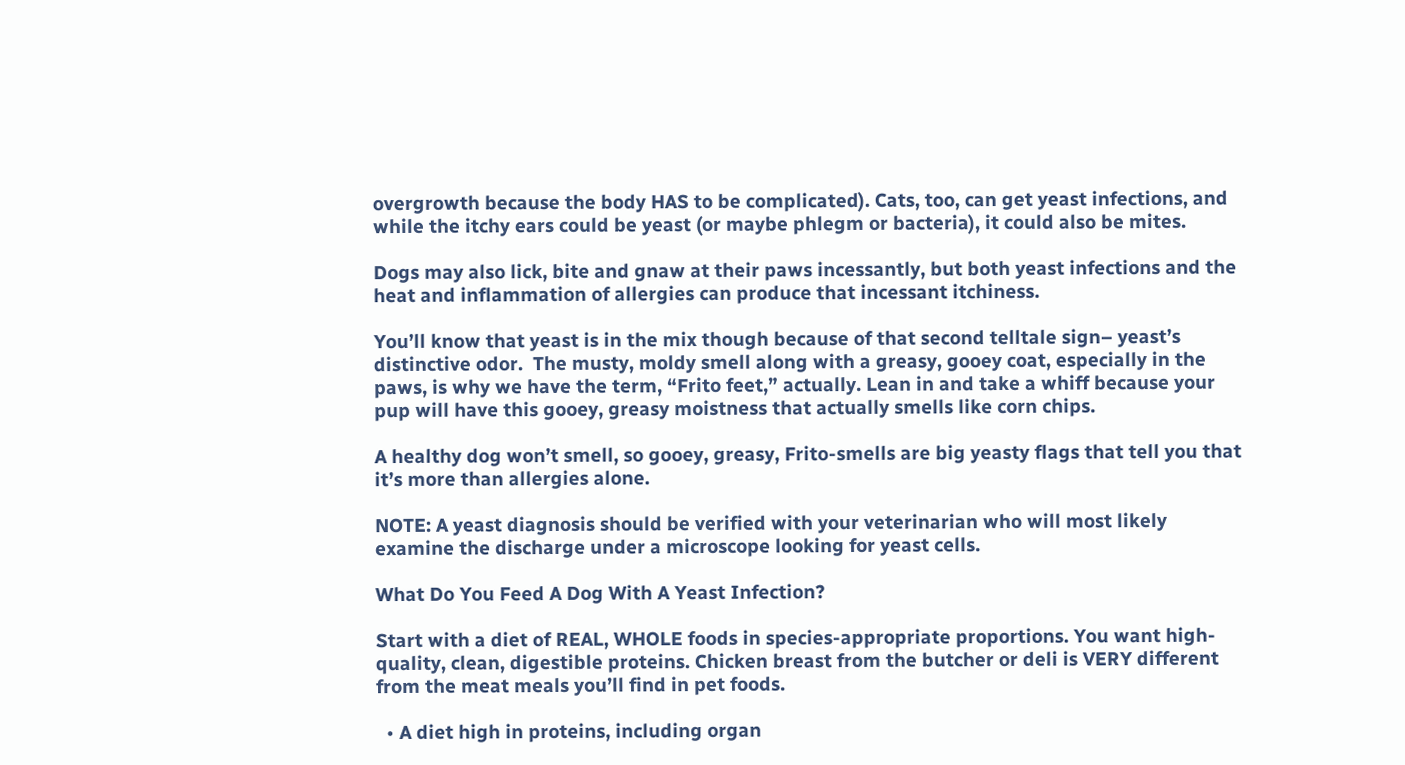overgrowth because the body HAS to be complicated). Cats, too, can get yeast infections, and while the itchy ears could be yeast (or maybe phlegm or bacteria), it could also be mites.

Dogs may also lick, bite and gnaw at their paws incessantly, but both yeast infections and the heat and inflammation of allergies can produce that incessant itchiness.

You’ll know that yeast is in the mix though because of that second telltale sign– yeast’s distinctive odor.  The musty, moldy smell along with a greasy, gooey coat, especially in the paws, is why we have the term, “Frito feet,” actually. Lean in and take a whiff because your pup will have this gooey, greasy moistness that actually smells like corn chips.

A healthy dog won’t smell, so gooey, greasy, Frito-smells are big yeasty flags that tell you that it’s more than allergies alone.

NOTE: A yeast diagnosis should be verified with your veterinarian who will most likely examine the discharge under a microscope looking for yeast cells.

What Do You Feed A Dog With A Yeast Infection?

Start with a diet of REAL, WHOLE foods in species-appropriate proportions. You want high-quality, clean, digestible proteins. Chicken breast from the butcher or deli is VERY different from the meat meals you’ll find in pet foods.

  • A diet high in proteins, including organ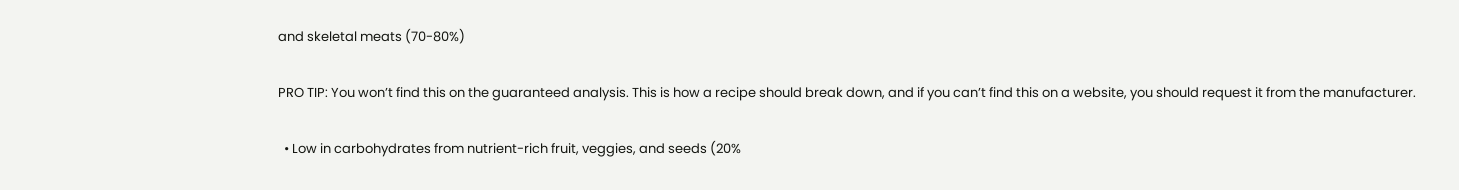and skeletal meats (70-80%)

PRO TIP: You won’t find this on the guaranteed analysis. This is how a recipe should break down, and if you can’t find this on a website, you should request it from the manufacturer.

  • Low in carbohydrates from nutrient-rich fruit, veggies, and seeds (20%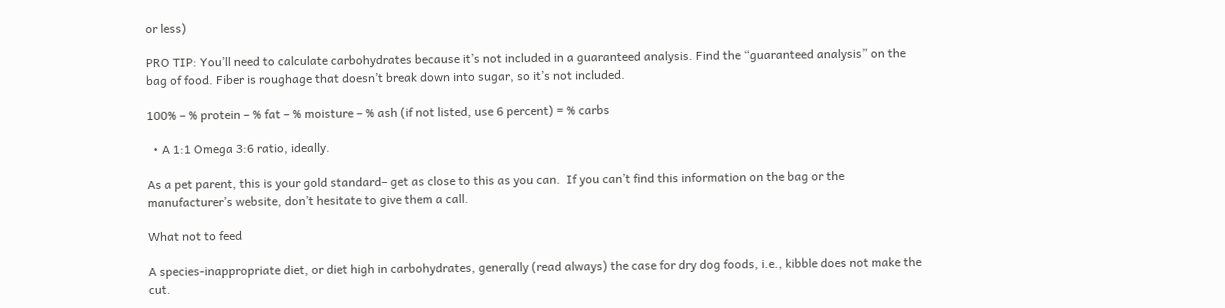or less)

PRO TIP: You’ll need to calculate carbohydrates because it’s not included in a guaranteed analysis. Find the “guaranteed analysis” on the bag of food. Fiber is roughage that doesn’t break down into sugar, so it’s not included.

100% – % protein – % fat – % moisture – % ash (if not listed, use 6 percent) = % carbs

  • A 1:1 Omega 3:6 ratio, ideally.

As a pet parent, this is your gold standard– get as close to this as you can.  If you can’t find this information on the bag or the manufacturer’s website, don’t hesitate to give them a call.

What not to feed

A species-inappropriate diet, or diet high in carbohydrates, generally (read always) the case for dry dog foods, i.e., kibble does not make the cut.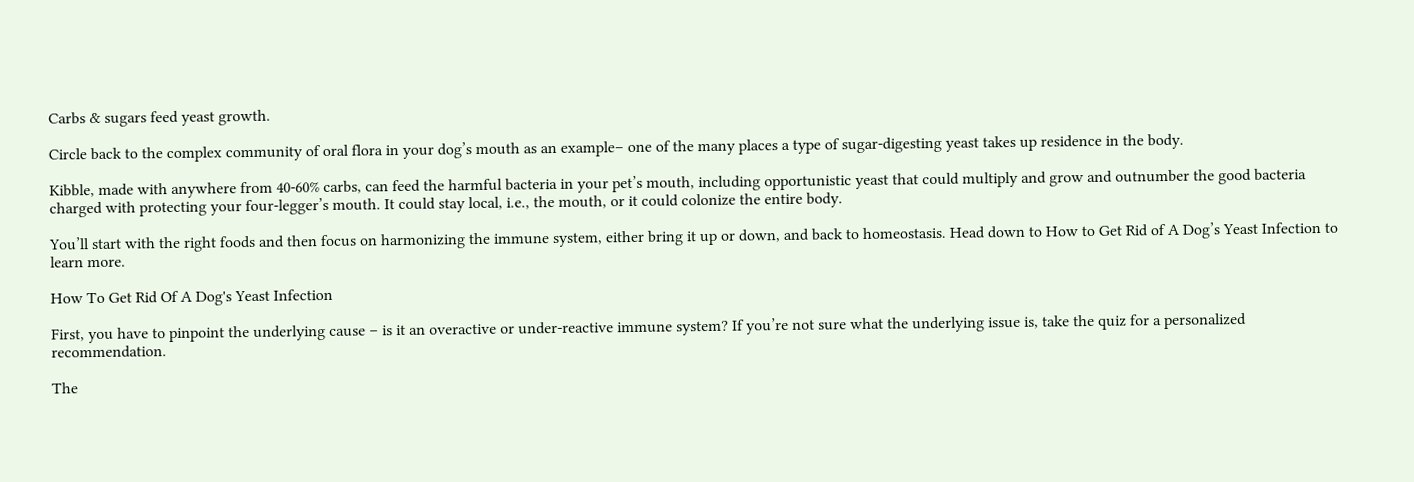Carbs & sugars feed yeast growth.

Circle back to the complex community of oral flora in your dog’s mouth as an example– one of the many places a type of sugar-digesting yeast takes up residence in the body.

Kibble, made with anywhere from 40-60% carbs, can feed the harmful bacteria in your pet’s mouth, including opportunistic yeast that could multiply and grow and outnumber the good bacteria charged with protecting your four-legger’s mouth. It could stay local, i.e., the mouth, or it could colonize the entire body.

You’ll start with the right foods and then focus on harmonizing the immune system, either bring it up or down, and back to homeostasis. Head down to How to Get Rid of A Dog’s Yeast Infection to learn more.

How To Get Rid Of A Dog's Yeast Infection

First, you have to pinpoint the underlying cause – is it an overactive or under-reactive immune system? If you’re not sure what the underlying issue is, take the quiz for a personalized recommendation.

The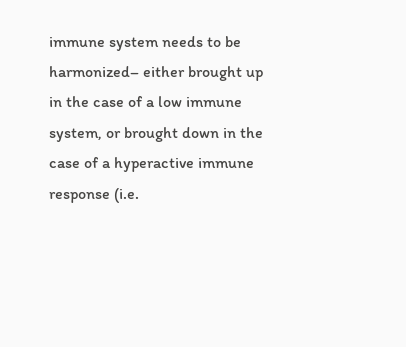immune system needs to be harmonized– either brought up in the case of a low immune system, or brought down in the case of a hyperactive immune response (i.e.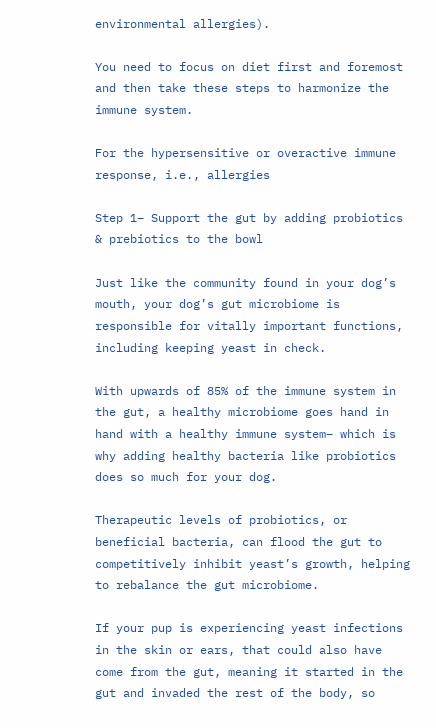environmental allergies).

You need to focus on diet first and foremost and then take these steps to harmonize the immune system.

For the hypersensitive or overactive immune response, i.e., allergies

Step 1– Support the gut by adding probiotics & prebiotics to the bowl

Just like the community found in your dog’s mouth, your dog’s gut microbiome is responsible for vitally important functions, including keeping yeast in check.

With upwards of 85% of the immune system in the gut, a healthy microbiome goes hand in hand with a healthy immune system– which is why adding healthy bacteria like probiotics does so much for your dog.

Therapeutic levels of probiotics, or beneficial bacteria, can flood the gut to competitively inhibit yeast’s growth, helping to rebalance the gut microbiome.

If your pup is experiencing yeast infections in the skin or ears, that could also have come from the gut, meaning it started in the gut and invaded the rest of the body, so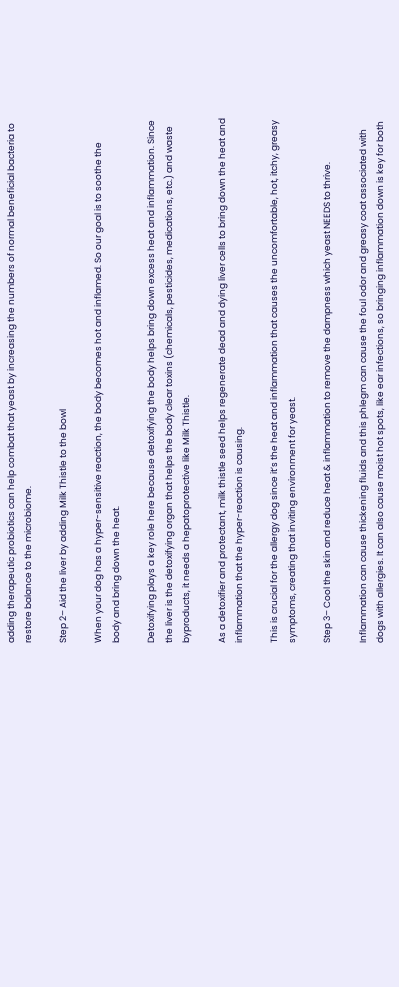adding therapeutic probiotics can help combat that yeast by increasing the numbers of normal beneficial bacteria to restore balance to the microbiome.

Step 2– Aid the liver by adding Milk Thistle to the bowl

When your dog has a hyper-sensitive reaction, the body becomes hot and inflamed. So our goal is to soothe the body and bring down the heat.

Detoxifying plays a key role here because detoxifying the body helps bring down excess heat and inflammation. Since the liver is the detoxifying organ that helps the body clear toxins (chemicals, pesticides, medications, etc.) and waste byproducts, it needs a hepatoprotective like Milk Thistle.

As a detoxifier and protectant, milk thistle seed helps regenerate dead and dying liver cells to bring down the heat and inflammation that the hyper-reaction is causing.

This is crucial for the allergy dog since it’s the heat and inflammation that causes the uncomfortable, hot, itchy, greasy symptoms, creating that inviting environment for yeast.

Step 3– Cool the skin and reduce heat & inflammation to remove the dampness which yeast NEEDS to thrive.

Inflammation can cause thickening fluids and this phlegm can cause the foul odor and greasy coat associated with dogs with allergies. It can also cause moist hot spots, like ear infections, so bringing inflammation down is key for both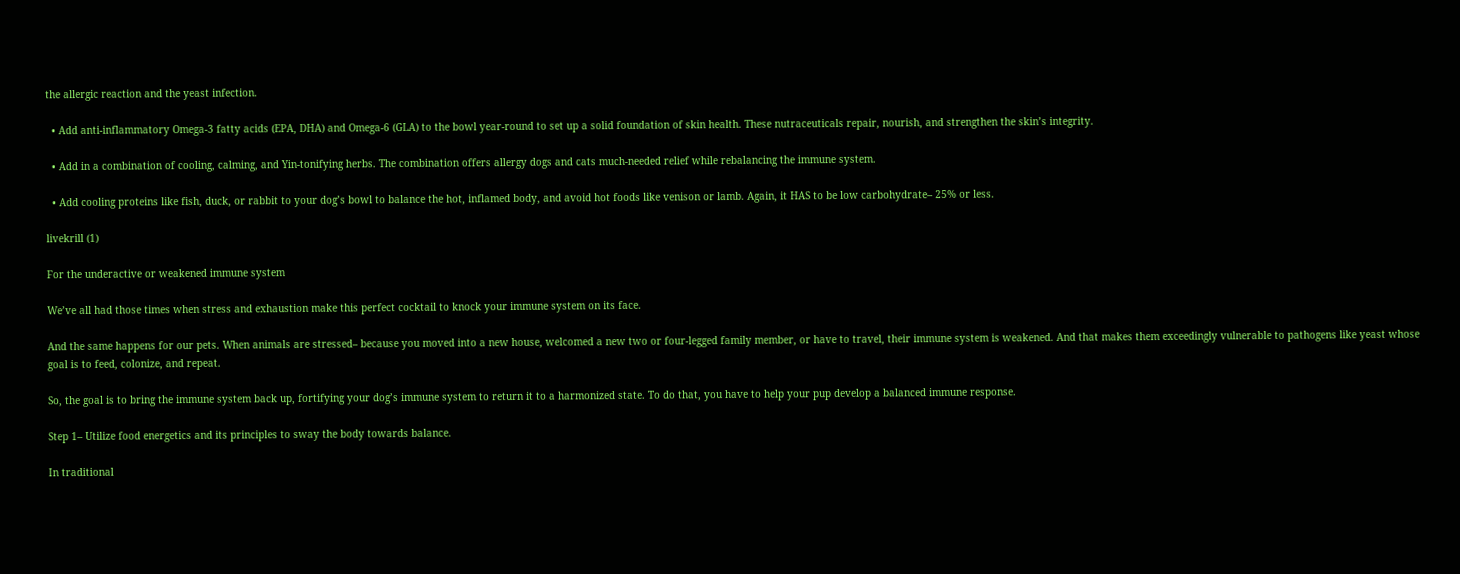the allergic reaction and the yeast infection.

  • Add anti-inflammatory Omega-3 fatty acids (EPA, DHA) and Omega-6 (GLA) to the bowl year-round to set up a solid foundation of skin health. These nutraceuticals repair, nourish, and strengthen the skin’s integrity.

  • Add in a combination of cooling, calming, and Yin-tonifying herbs. The combination offers allergy dogs and cats much-needed relief while rebalancing the immune system.

  • Add cooling proteins like fish, duck, or rabbit to your dog’s bowl to balance the hot, inflamed body, and avoid hot foods like venison or lamb. Again, it HAS to be low carbohydrate– 25% or less.

livekrill (1)

For the underactive or weakened immune system

We’ve all had those times when stress and exhaustion make this perfect cocktail to knock your immune system on its face.

And the same happens for our pets. When animals are stressed– because you moved into a new house, welcomed a new two or four-legged family member, or have to travel, their immune system is weakened. And that makes them exceedingly vulnerable to pathogens like yeast whose goal is to feed, colonize, and repeat.

So, the goal is to bring the immune system back up, fortifying your dog’s immune system to return it to a harmonized state. To do that, you have to help your pup develop a balanced immune response.

Step 1– Utilize food energetics and its principles to sway the body towards balance.

In traditional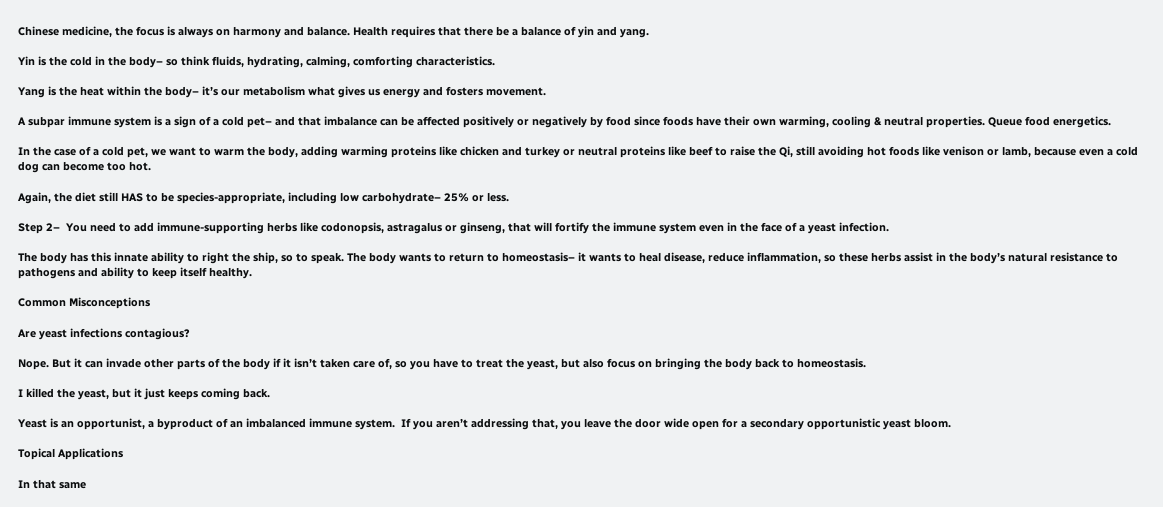Chinese medicine, the focus is always on harmony and balance. Health requires that there be a balance of yin and yang.

Yin is the cold in the body– so think fluids, hydrating, calming, comforting characteristics.

Yang is the heat within the body– it’s our metabolism what gives us energy and fosters movement.

A subpar immune system is a sign of a cold pet– and that imbalance can be affected positively or negatively by food since foods have their own warming, cooling & neutral properties. Queue food energetics.

In the case of a cold pet, we want to warm the body, adding warming proteins like chicken and turkey or neutral proteins like beef to raise the Qi, still avoiding hot foods like venison or lamb, because even a cold dog can become too hot.

Again, the diet still HAS to be species-appropriate, including low carbohydrate– 25% or less.

Step 2–  You need to add immune-supporting herbs like codonopsis, astragalus or ginseng, that will fortify the immune system even in the face of a yeast infection.

The body has this innate ability to right the ship, so to speak. The body wants to return to homeostasis– it wants to heal disease, reduce inflammation, so these herbs assist in the body’s natural resistance to pathogens and ability to keep itself healthy.

Common Misconceptions

Are yeast infections contagious?

Nope. But it can invade other parts of the body if it isn’t taken care of, so you have to treat the yeast, but also focus on bringing the body back to homeostasis.

I killed the yeast, but it just keeps coming back.

Yeast is an opportunist, a byproduct of an imbalanced immune system.  If you aren’t addressing that, you leave the door wide open for a secondary opportunistic yeast bloom.

Topical Applications

In that same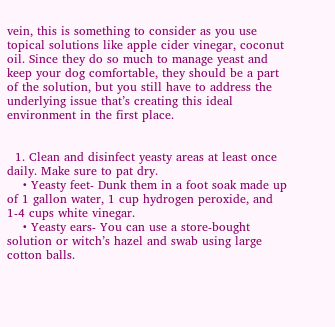vein, this is something to consider as you use topical solutions like apple cider vinegar, coconut oil. Since they do so much to manage yeast and keep your dog comfortable, they should be a part of the solution, but you still have to address the underlying issue that’s creating this ideal environment in the first place.


  1. Clean and disinfect yeasty areas at least once daily. Make sure to pat dry.
    • Yeasty feet- Dunk them in a foot soak made up of 1 gallon water, 1 cup hydrogen peroxide, and 1-4 cups white vinegar.
    • Yeasty ears- You can use a store-bought solution or witch’s hazel and swab using large cotton balls.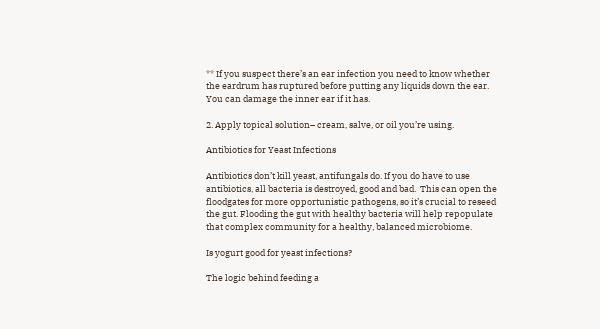** If you suspect there’s an ear infection you need to know whether the eardrum has ruptured before putting any liquids down the ear. You can damage the inner ear if it has.

2. Apply topical solution– cream, salve, or oil you’re using.

Antibiotics for Yeast Infections

Antibiotics don’t kill yeast, antifungals do. If you do have to use antibiotics, all bacteria is destroyed, good and bad.  This can open the floodgates for more opportunistic pathogens, so it’s crucial to reseed the gut. Flooding the gut with healthy bacteria will help repopulate that complex community for a healthy, balanced microbiome.

Is yogurt good for yeast infections?

The logic behind feeding a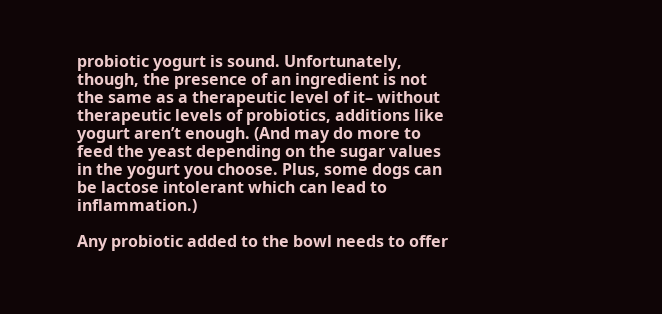probiotic yogurt is sound. Unfortunately, though, the presence of an ingredient is not the same as a therapeutic level of it– without therapeutic levels of probiotics, additions like yogurt aren’t enough. (And may do more to feed the yeast depending on the sugar values in the yogurt you choose. Plus, some dogs can be lactose intolerant which can lead to inflammation.)

Any probiotic added to the bowl needs to offer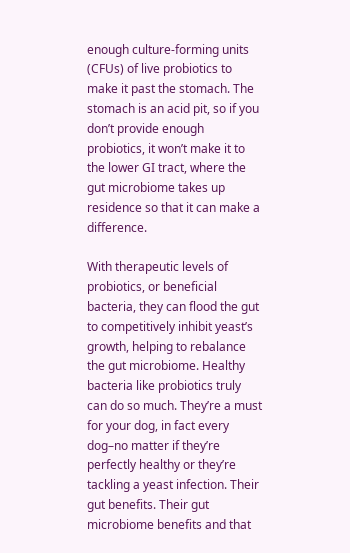enough culture-forming units (CFUs) of live probiotics to make it past the stomach. The stomach is an acid pit, so if you don’t provide enough probiotics, it won’t make it to the lower GI tract, where the gut microbiome takes up residence so that it can make a difference.

With therapeutic levels of probiotics, or beneficial bacteria, they can flood the gut to competitively inhibit yeast’s growth, helping to rebalance the gut microbiome. Healthy bacteria like probiotics truly can do so much. They’re a must for your dog, in fact every dog–no matter if they’re perfectly healthy or they’re tackling a yeast infection. Their gut benefits. Their gut microbiome benefits and that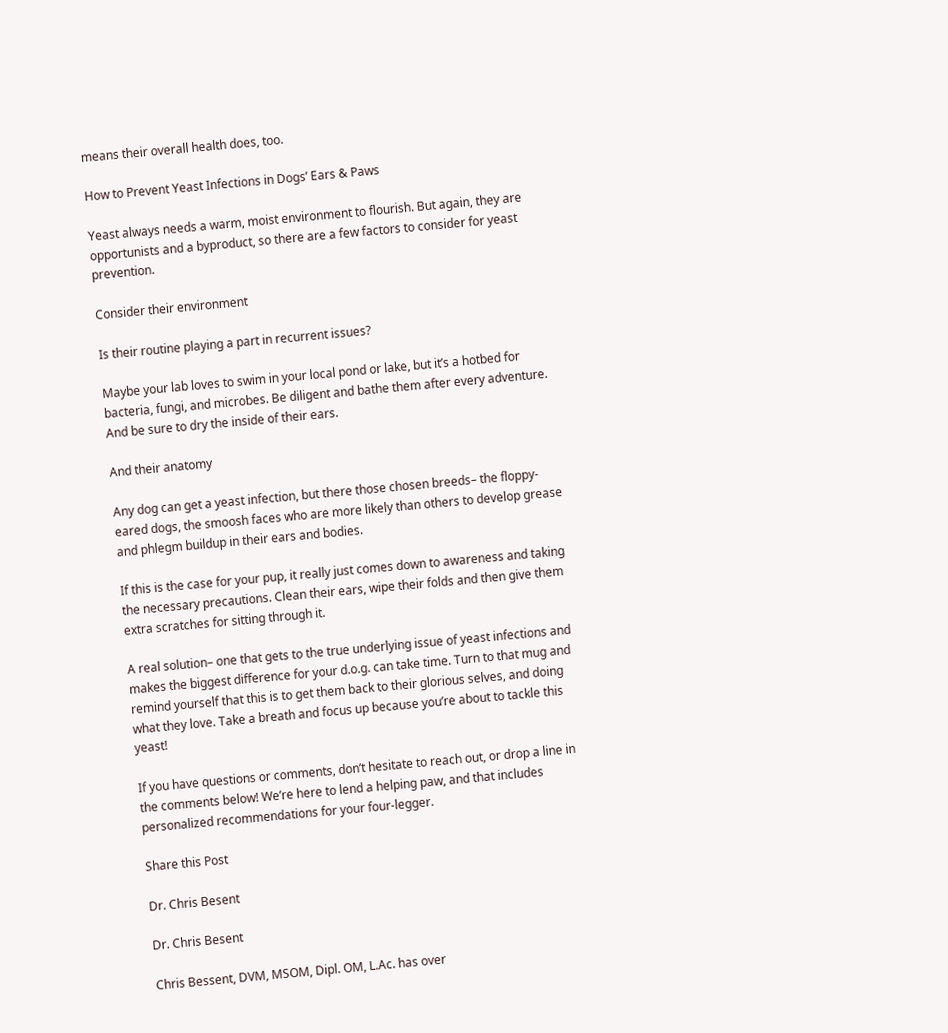means their overall health does, too.

How to Prevent Yeast Infections in Dogs’ Ears & Paws

Yeast always needs a warm, moist environment to flourish. But again, they are opportunists and a byproduct, so there are a few factors to consider for yeast prevention.

Consider their environment

Is their routine playing a part in recurrent issues?

Maybe your lab loves to swim in your local pond or lake, but it’s a hotbed for bacteria, fungi, and microbes. Be diligent and bathe them after every adventure. And be sure to dry the inside of their ears.

And their anatomy

Any dog can get a yeast infection, but there those chosen breeds– the floppy-eared dogs, the smoosh faces who are more likely than others to develop grease and phlegm buildup in their ears and bodies.

If this is the case for your pup, it really just comes down to awareness and taking the necessary precautions. Clean their ears, wipe their folds and then give them extra scratches for sitting through it.

A real solution– one that gets to the true underlying issue of yeast infections and makes the biggest difference for your d.o.g. can take time. Turn to that mug and remind yourself that this is to get them back to their glorious selves, and doing what they love. Take a breath and focus up because you’re about to tackle this yeast!

If you have questions or comments, don’t hesitate to reach out, or drop a line in the comments below! We’re here to lend a helping paw, and that includes personalized recommendations for your four-legger.

Share this Post

Dr. Chris Besent

Dr. Chris Besent

Chris Bessent, DVM, MSOM, Dipl. OM, L.Ac. has over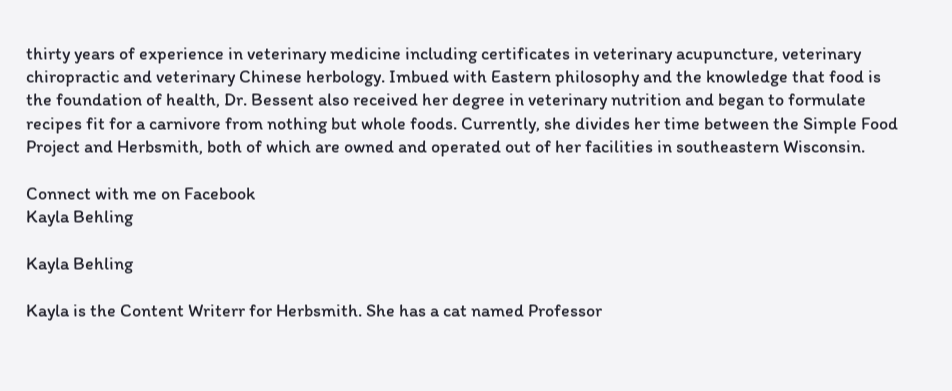thirty years of experience in veterinary medicine including certificates in veterinary acupuncture, veterinary chiropractic and veterinary Chinese herbology. Imbued with Eastern philosophy and the knowledge that food is the foundation of health, Dr. Bessent also received her degree in veterinary nutrition and began to formulate recipes fit for a carnivore from nothing but whole foods. Currently, she divides her time between the Simple Food Project and Herbsmith, both of which are owned and operated out of her facilities in southeastern Wisconsin.

Connect with me on Facebook
Kayla Behling

Kayla Behling

Kayla is the Content Writerr for Herbsmith. She has a cat named Professor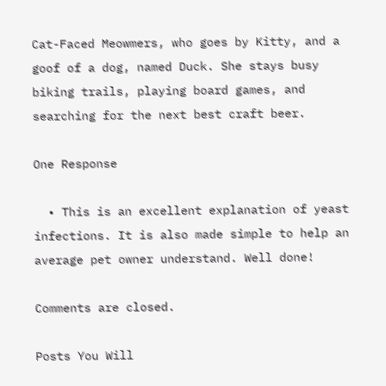Cat-Faced Meowmers, who goes by Kitty, and a goof of a dog, named Duck. She stays busy biking trails, playing board games, and searching for the next best craft beer.

One Response

  • This is an excellent explanation of yeast infections. It is also made simple to help an average pet owner understand. Well done!

Comments are closed.

Posts You Will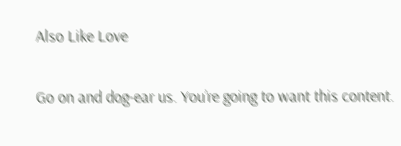Also Like Love

Go on and dog-ear us. You’re going to want this content.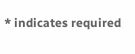* indicates required